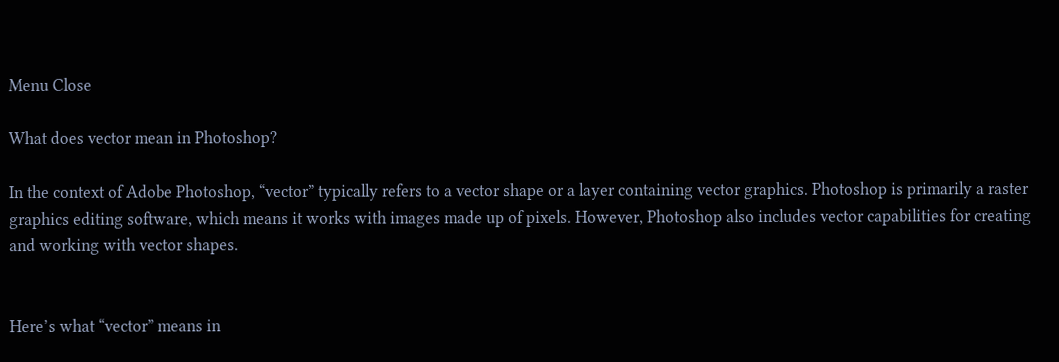Menu Close

What does vector mean in Photoshop?

In the context of Adobe Photoshop, “vector” typically refers to a vector shape or a layer containing vector graphics. Photoshop is primarily a raster graphics editing software, which means it works with images made up of pixels. However, Photoshop also includes vector capabilities for creating and working with vector shapes.


Here’s what “vector” means in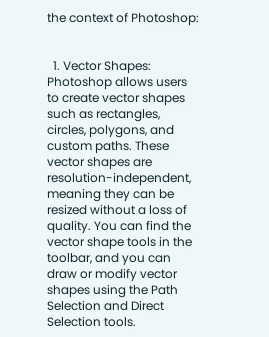the context of Photoshop:


  1. Vector Shapes: Photoshop allows users to create vector shapes such as rectangles, circles, polygons, and custom paths. These vector shapes are resolution-independent, meaning they can be resized without a loss of quality. You can find the vector shape tools in the toolbar, and you can draw or modify vector shapes using the Path Selection and Direct Selection tools.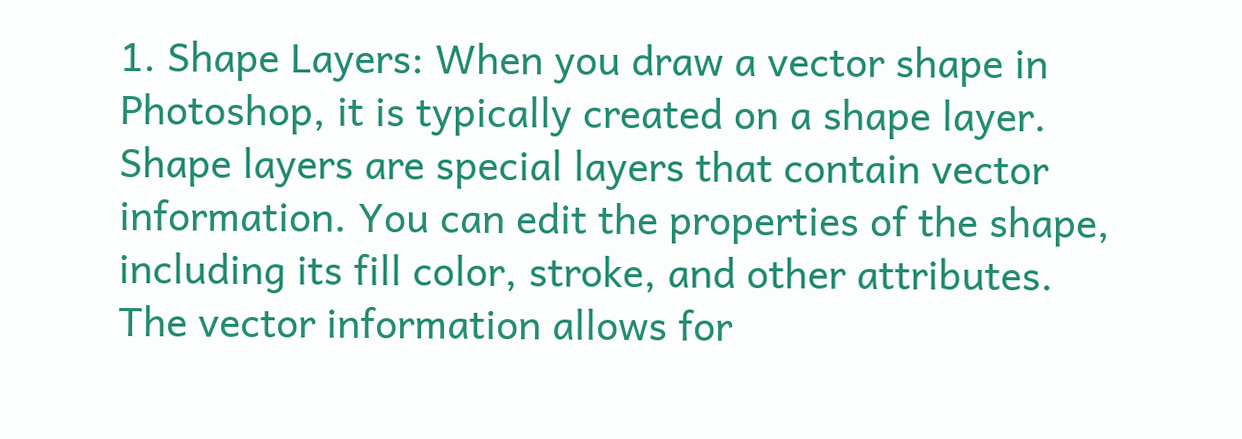1. Shape Layers: When you draw a vector shape in Photoshop, it is typically created on a shape layer. Shape layers are special layers that contain vector information. You can edit the properties of the shape, including its fill color, stroke, and other attributes. The vector information allows for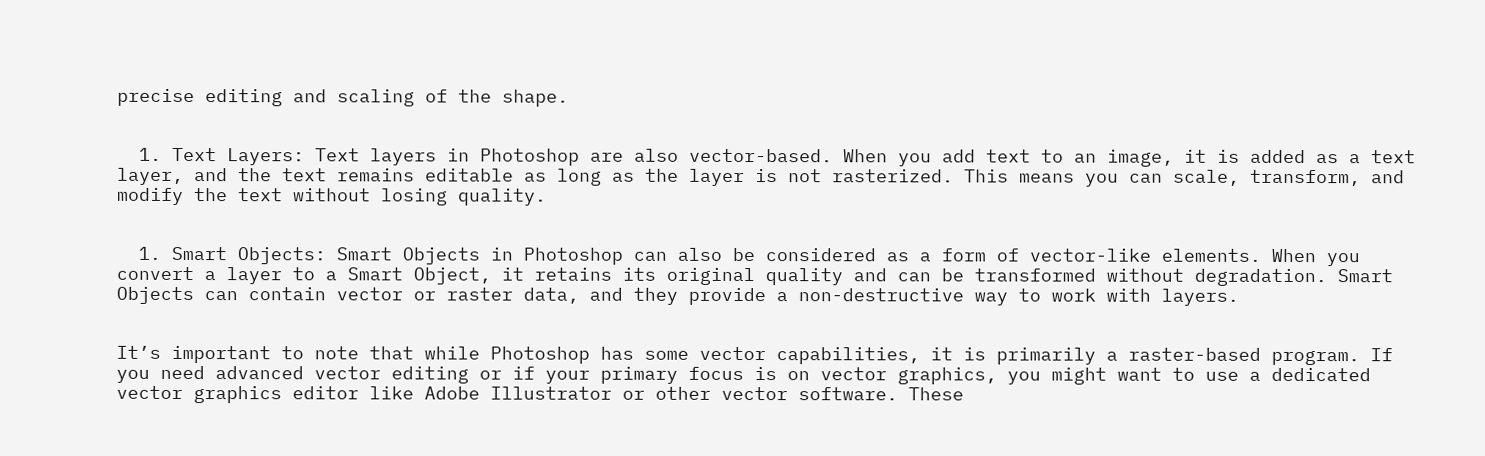precise editing and scaling of the shape.


  1. Text Layers: Text layers in Photoshop are also vector-based. When you add text to an image, it is added as a text layer, and the text remains editable as long as the layer is not rasterized. This means you can scale, transform, and modify the text without losing quality.


  1. Smart Objects: Smart Objects in Photoshop can also be considered as a form of vector-like elements. When you convert a layer to a Smart Object, it retains its original quality and can be transformed without degradation. Smart Objects can contain vector or raster data, and they provide a non-destructive way to work with layers.


It’s important to note that while Photoshop has some vector capabilities, it is primarily a raster-based program. If you need advanced vector editing or if your primary focus is on vector graphics, you might want to use a dedicated vector graphics editor like Adobe Illustrator or other vector software. These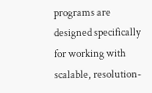programs are designed specifically for working with scalable, resolution-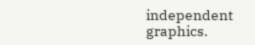independent graphics.